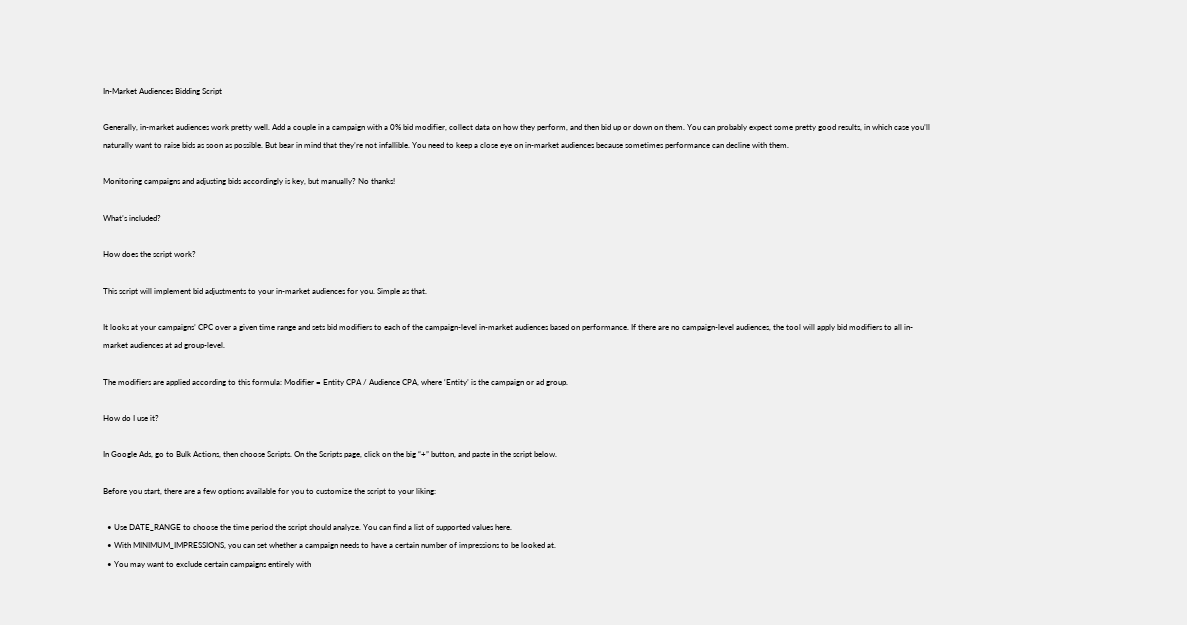In-Market Audiences Bidding Script

Generally, in-market audiences work pretty well. Add a couple in a campaign with a 0% bid modifier, collect data on how they perform, and then bid up or down on them. You can probably expect some pretty good results, in which case you’ll naturally want to raise bids as soon as possible. But bear in mind that they’re not infallible. You need to keep a close eye on in-market audiences because sometimes performance can decline with them.

Monitoring campaigns and adjusting bids accordingly is key, but manually? No thanks!

What’s included?

How does the script work?

This script will implement bid adjustments to your in-market audiences for you. Simple as that.

It looks at your campaigns’ CPC over a given time range and sets bid modifiers to each of the campaign-level in-market audiences based on performance. If there are no campaign-level audiences, the tool will apply bid modifiers to all in-market audiences at ad group-level.

The modifiers are applied according to this formula: Modifier = Entity CPA / Audience CPA, where ‘Entity’ is the campaign or ad group.

How do I use it?

In Google Ads, go to Bulk Actions, then choose Scripts. On the Scripts page, click on the big “+” button, and paste in the script below.

Before you start, there are a few options available for you to customize the script to your liking:

  • Use DATE_RANGE to choose the time period the script should analyze. You can find a list of supported values here.
  • With MINIMUM_IMPRESSIONS, you can set whether a campaign needs to have a certain number of impressions to be looked at.
  • You may want to exclude certain campaigns entirely with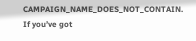CAMPAIGN_NAME_DOES_NOT_CONTAIN. If you’ve got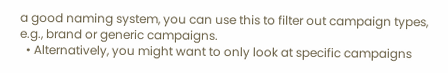a good naming system, you can use this to filter out campaign types, e.g., brand or generic campaigns.
  • Alternatively, you might want to only look at specific campaigns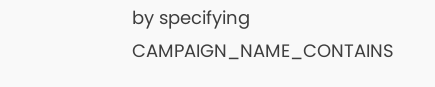by specifying CAMPAIGN_NAME_CONTAINS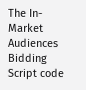The In-Market Audiences Bidding Script code